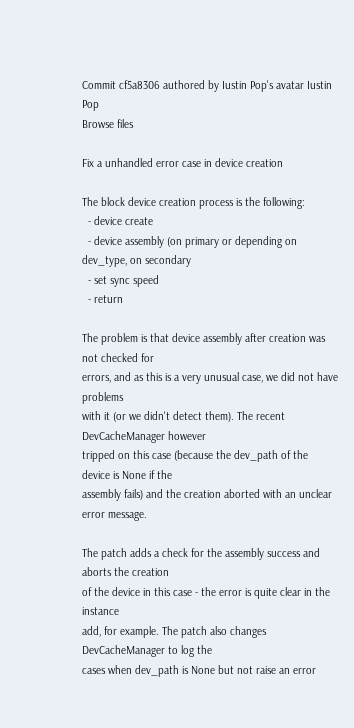Commit cf5a8306 authored by Iustin Pop's avatar Iustin Pop
Browse files

Fix a unhandled error case in device creation

The block device creation process is the following:
  - device create
  - device assembly (on primary or depending on dev_type, on secondary
  - set sync speed
  - return

The problem is that device assembly after creation was not checked for
errors, and as this is a very unusual case, we did not have problems
with it (or we didn't detect them). The recent DevCacheManager however
tripped on this case (because the dev_path of the device is None if the
assembly fails) and the creation aborted with an unclear error message.

The patch adds a check for the assembly success and aborts the creation
of the device in this case - the error is quite clear in the instance
add, for example. The patch also changes DevCacheManager to log the
cases when dev_path is None but not raise an error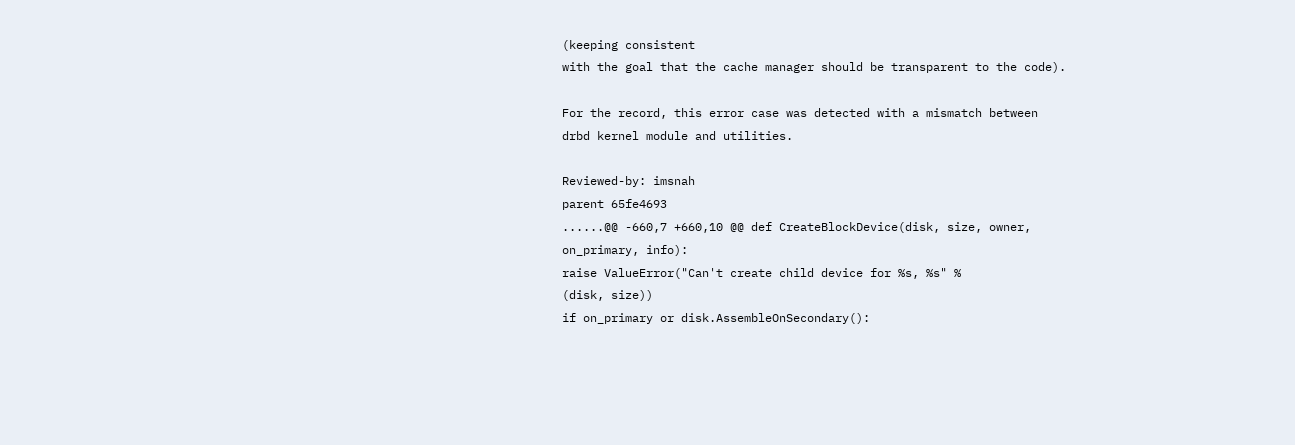(keeping consistent
with the goal that the cache manager should be transparent to the code).

For the record, this error case was detected with a mismatch between
drbd kernel module and utilities.

Reviewed-by: imsnah
parent 65fe4693
......@@ -660,7 +660,10 @@ def CreateBlockDevice(disk, size, owner, on_primary, info):
raise ValueError("Can't create child device for %s, %s" %
(disk, size))
if on_primary or disk.AssembleOnSecondary():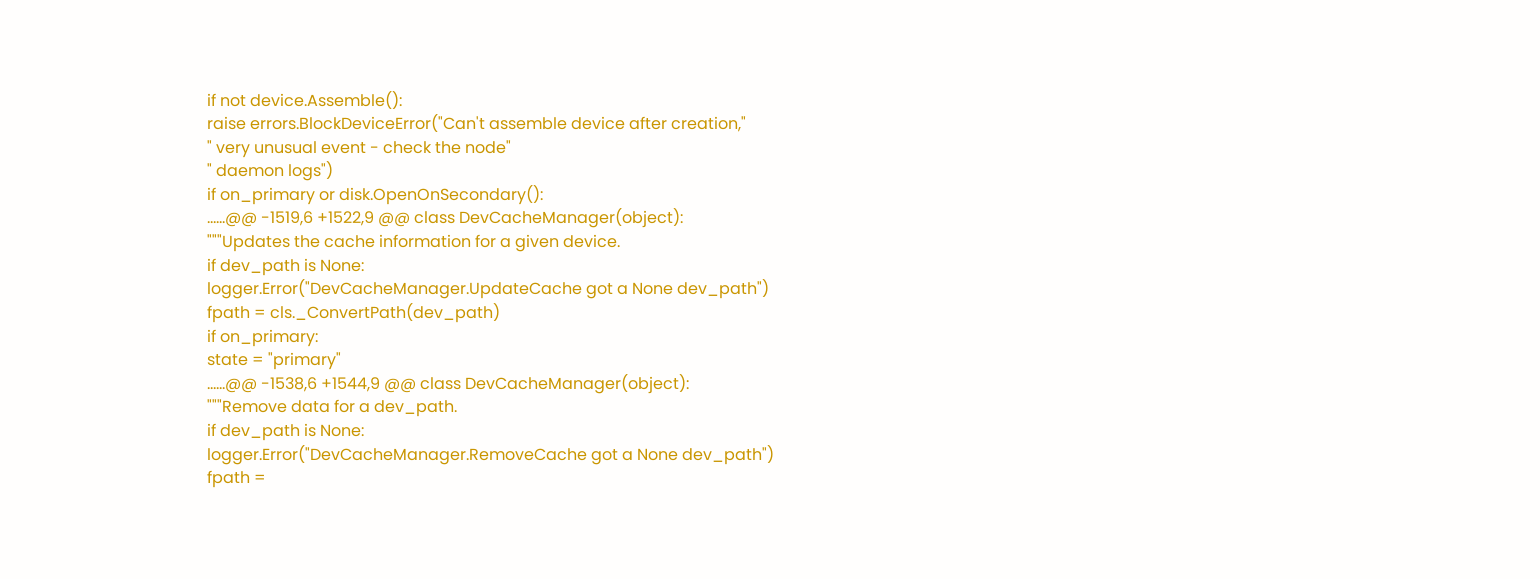if not device.Assemble():
raise errors.BlockDeviceError("Can't assemble device after creation,"
" very unusual event - check the node"
" daemon logs")
if on_primary or disk.OpenOnSecondary():
......@@ -1519,6 +1522,9 @@ class DevCacheManager(object):
"""Updates the cache information for a given device.
if dev_path is None:
logger.Error("DevCacheManager.UpdateCache got a None dev_path")
fpath = cls._ConvertPath(dev_path)
if on_primary:
state = "primary"
......@@ -1538,6 +1544,9 @@ class DevCacheManager(object):
"""Remove data for a dev_path.
if dev_path is None:
logger.Error("DevCacheManager.RemoveCache got a None dev_path")
fpath =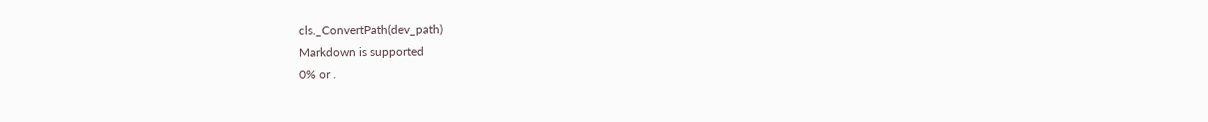cls._ConvertPath(dev_path)
Markdown is supported
0% or .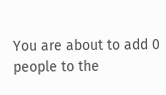You are about to add 0 people to the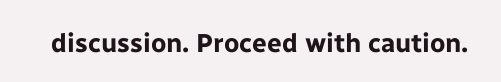discussion. Proceed with caution.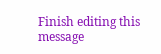Finish editing this message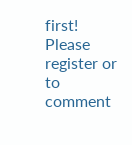first!
Please register or to comment